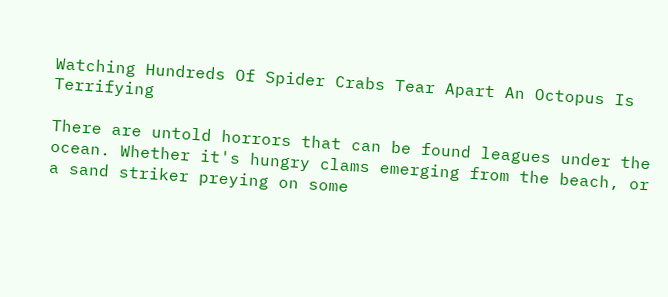Watching Hundreds Of Spider Crabs Tear Apart An Octopus Is Terrifying

There are untold horrors that can be found leagues under the ocean. Whether it's hungry clams emerging from the beach, or a sand striker preying on some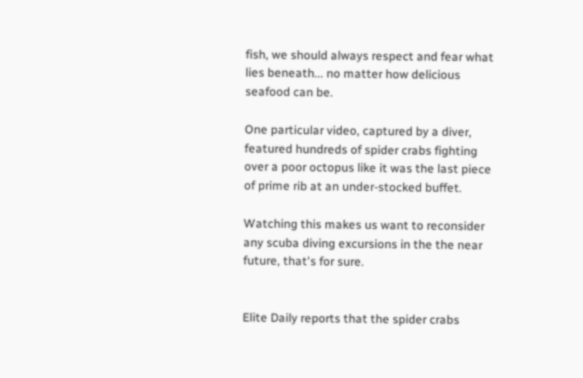fish, we should always respect and fear what lies beneath... no matter how delicious seafood can be.

One particular video, captured by a diver, featured hundreds of spider crabs fighting over a poor octopus like it was the last piece of prime rib at an under-stocked buffet.

Watching this makes us want to reconsider any scuba diving excursions in the the near future, that's for sure.


Elite Daily reports that the spider crabs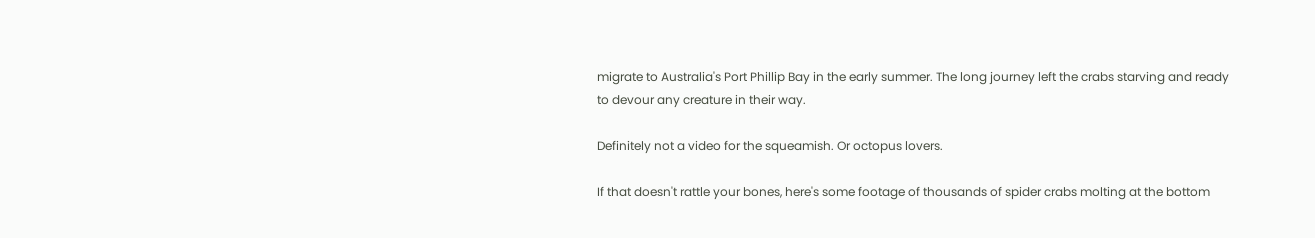migrate to Australia's Port Phillip Bay in the early summer. The long journey left the crabs starving and ready to devour any creature in their way.

Definitely not a video for the squeamish. Or octopus lovers.

If that doesn't rattle your bones, here's some footage of thousands of spider crabs molting at the bottom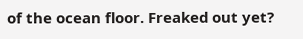of the ocean floor. Freaked out yet?